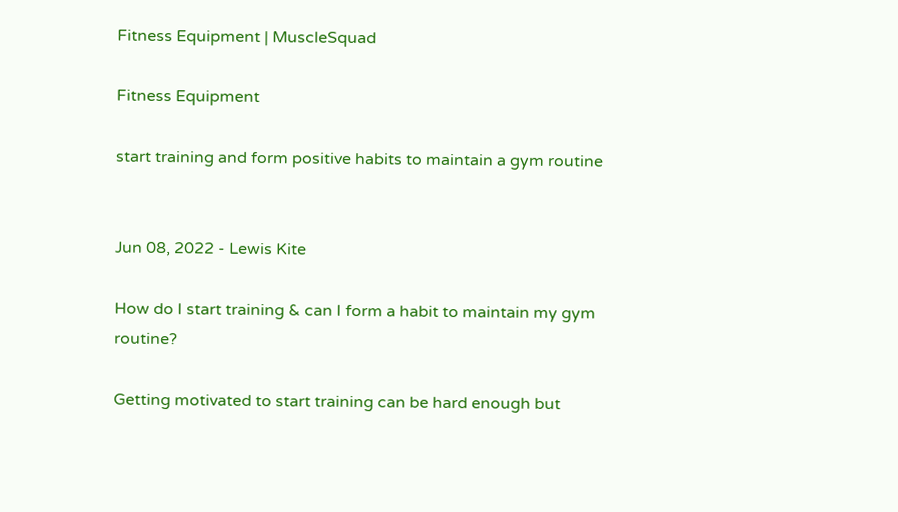Fitness Equipment | MuscleSquad

Fitness Equipment

start training and form positive habits to maintain a gym routine


Jun 08, 2022 - Lewis Kite

How do I start training & can I form a habit to maintain my gym routine?

Getting motivated to start training can be hard enough but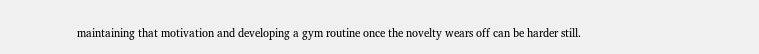maintaining that motivation and developing a gym routine once the novelty wears off can be harder still.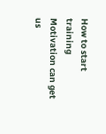How to start training Motivation can get us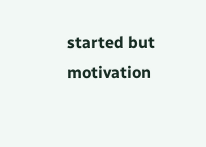started but motivation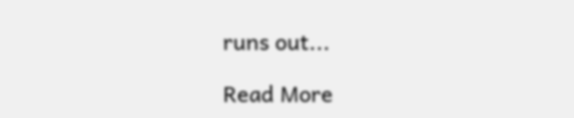runs out...

Read More